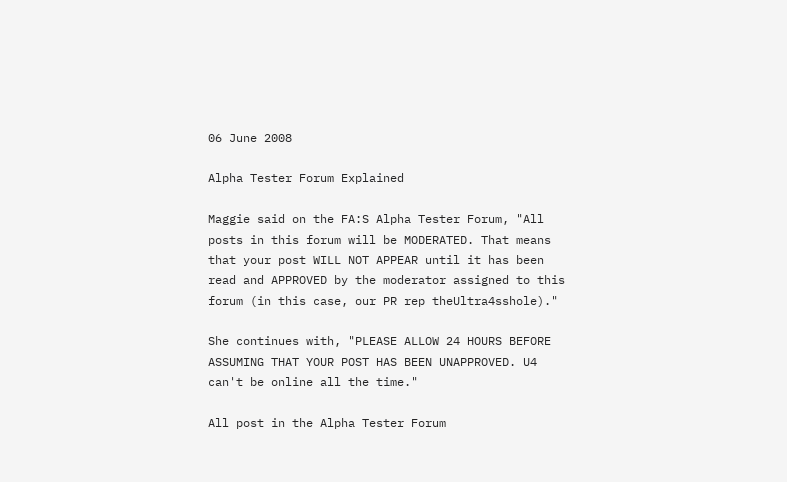06 June 2008

Alpha Tester Forum Explained

Maggie said on the FA:S Alpha Tester Forum, "All posts in this forum will be MODERATED. That means that your post WILL NOT APPEAR until it has been read and APPROVED by the moderator assigned to this forum (in this case, our PR rep theUltra4sshole)."

She continues with, "PLEASE ALLOW 24 HOURS BEFORE ASSUMING THAT YOUR POST HAS BEEN UNAPPROVED. U4 can't be online all the time."

All post in the Alpha Tester Forum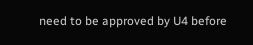need to be approved by U4 before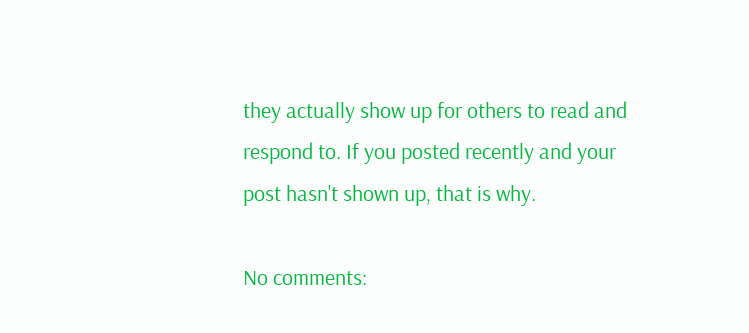they actually show up for others to read and respond to. If you posted recently and your post hasn't shown up, that is why.

No comments: